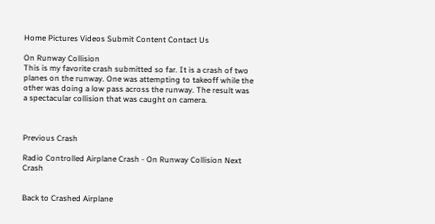Home Pictures Videos Submit Content Contact Us

On Runway Collision
This is my favorite crash submitted so far. It is a crash of two planes on the runway. One was attempting to takeoff while the other was doing a low pass across the runway. The result was a spectacular collision that was caught on camera.



Previous Crash

Radio Controlled Airplane Crash - On Runway Collision Next Crash


Back to Crashed Airplane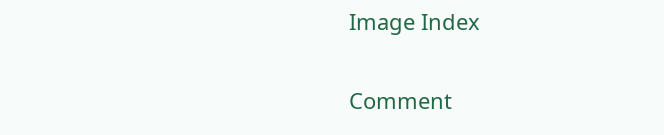Image Index

Comment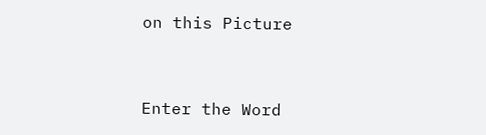on this Picture


Enter the Word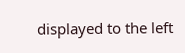displayed to the left